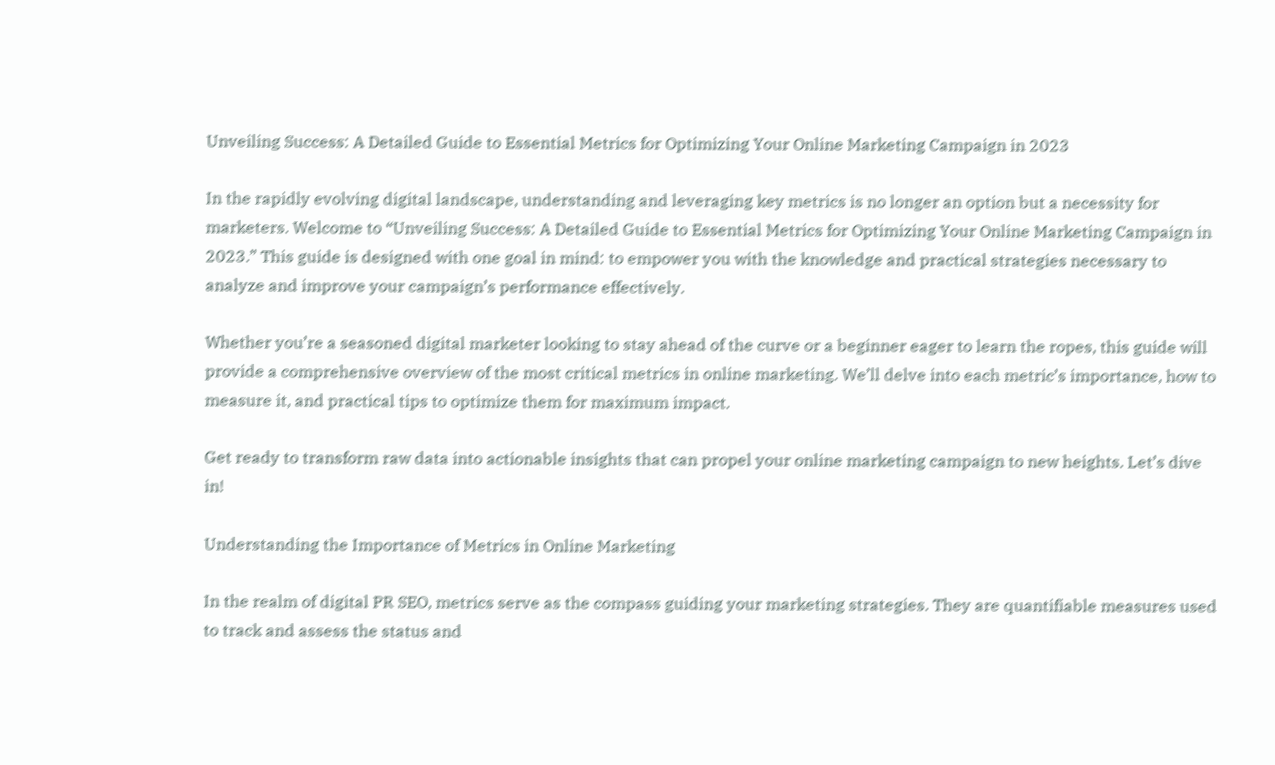Unveiling Success: A Detailed Guide to Essential Metrics for Optimizing Your Online Marketing Campaign in 2023

In the rapidly evolving digital landscape, understanding and leveraging key metrics is no longer an option but a necessity for marketers. Welcome to “Unveiling Success: A Detailed Guide to Essential Metrics for Optimizing Your Online Marketing Campaign in 2023.” This guide is designed with one goal in mind: to empower you with the knowledge and practical strategies necessary to analyze and improve your campaign’s performance effectively.

Whether you’re a seasoned digital marketer looking to stay ahead of the curve or a beginner eager to learn the ropes, this guide will provide a comprehensive overview of the most critical metrics in online marketing. We’ll delve into each metric’s importance, how to measure it, and practical tips to optimize them for maximum impact.

Get ready to transform raw data into actionable insights that can propel your online marketing campaign to new heights. Let’s dive in!

Understanding the Importance of Metrics in Online Marketing

In the realm of digital PR SEO, metrics serve as the compass guiding your marketing strategies. They are quantifiable measures used to track and assess the status and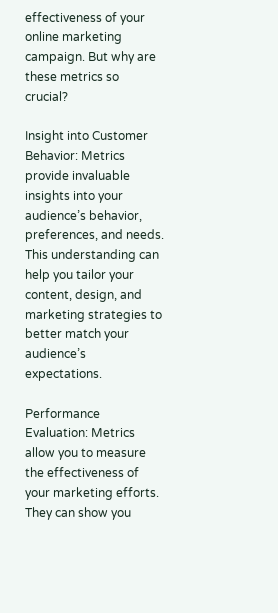effectiveness of your online marketing campaign. But why are these metrics so crucial?

Insight into Customer Behavior: Metrics provide invaluable insights into your audience’s behavior, preferences, and needs. This understanding can help you tailor your content, design, and marketing strategies to better match your audience’s expectations.

Performance Evaluation: Metrics allow you to measure the effectiveness of your marketing efforts. They can show you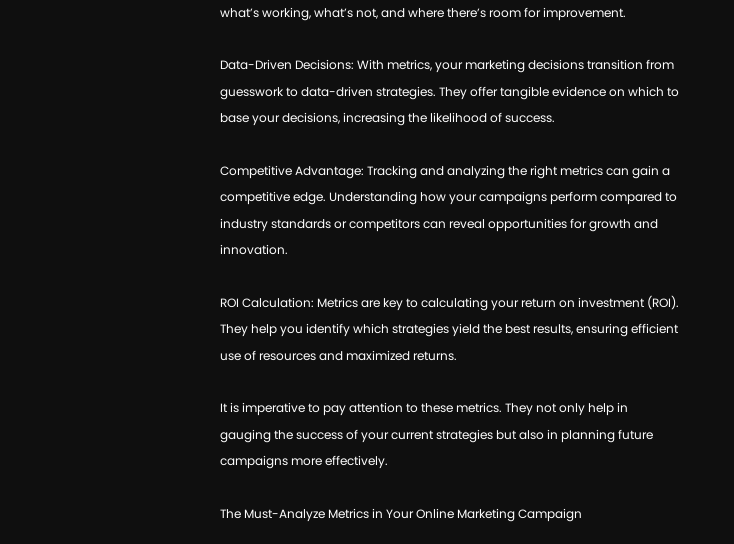what’s working, what’s not, and where there’s room for improvement.

Data-Driven Decisions: With metrics, your marketing decisions transition from guesswork to data-driven strategies. They offer tangible evidence on which to base your decisions, increasing the likelihood of success.

Competitive Advantage: Tracking and analyzing the right metrics can gain a competitive edge. Understanding how your campaigns perform compared to industry standards or competitors can reveal opportunities for growth and innovation.

ROI Calculation: Metrics are key to calculating your return on investment (ROI). They help you identify which strategies yield the best results, ensuring efficient use of resources and maximized returns.

It is imperative to pay attention to these metrics. They not only help in gauging the success of your current strategies but also in planning future campaigns more effectively.

The Must-Analyze Metrics in Your Online Marketing Campaign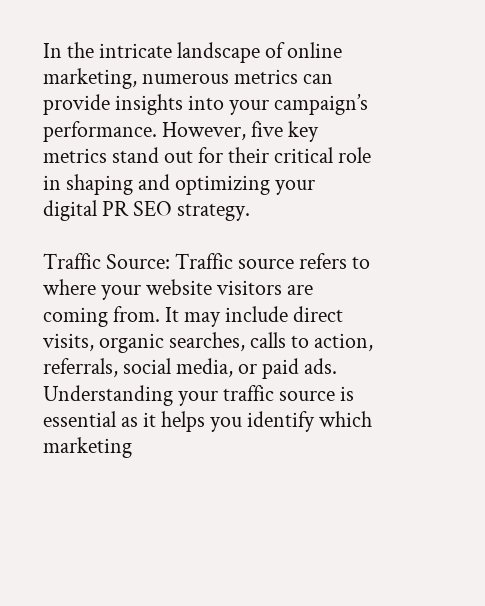In the intricate landscape of online marketing, numerous metrics can provide insights into your campaign’s performance. However, five key metrics stand out for their critical role in shaping and optimizing your digital PR SEO strategy.

Traffic Source: Traffic source refers to where your website visitors are coming from. It may include direct visits, organic searches, calls to action, referrals, social media, or paid ads. Understanding your traffic source is essential as it helps you identify which marketing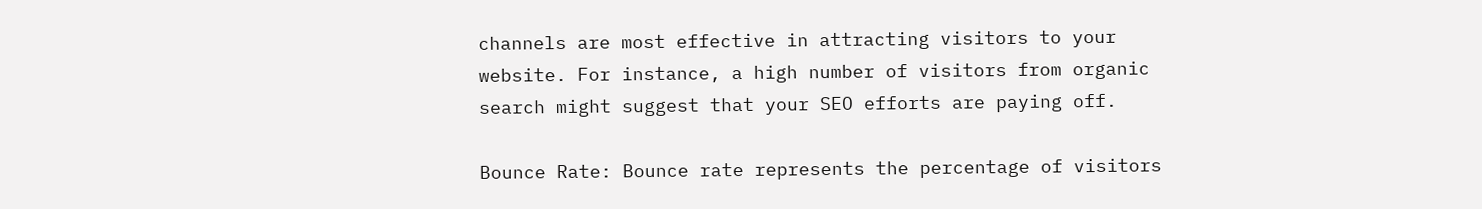channels are most effective in attracting visitors to your website. For instance, a high number of visitors from organic search might suggest that your SEO efforts are paying off.

Bounce Rate: Bounce rate represents the percentage of visitors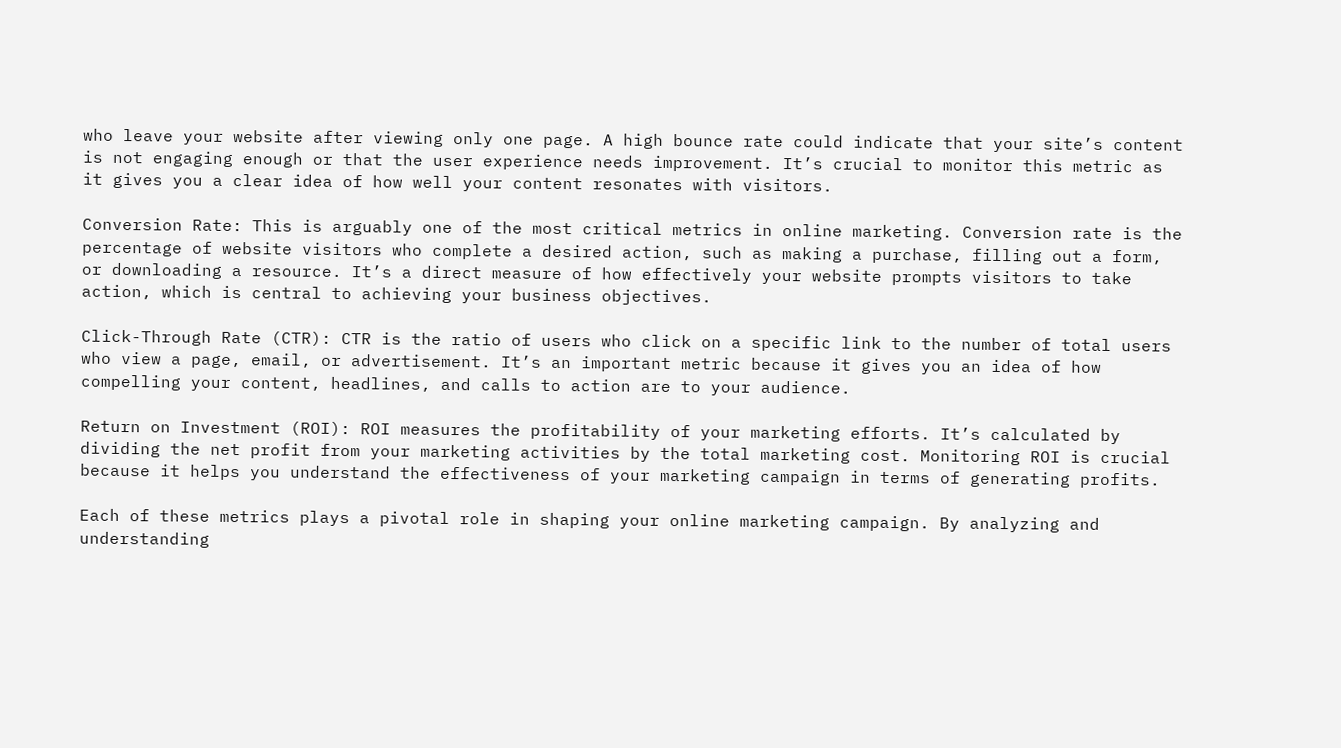who leave your website after viewing only one page. A high bounce rate could indicate that your site’s content is not engaging enough or that the user experience needs improvement. It’s crucial to monitor this metric as it gives you a clear idea of how well your content resonates with visitors.

Conversion Rate: This is arguably one of the most critical metrics in online marketing. Conversion rate is the percentage of website visitors who complete a desired action, such as making a purchase, filling out a form, or downloading a resource. It’s a direct measure of how effectively your website prompts visitors to take action, which is central to achieving your business objectives.

Click-Through Rate (CTR): CTR is the ratio of users who click on a specific link to the number of total users who view a page, email, or advertisement. It’s an important metric because it gives you an idea of how compelling your content, headlines, and calls to action are to your audience.

Return on Investment (ROI): ROI measures the profitability of your marketing efforts. It’s calculated by dividing the net profit from your marketing activities by the total marketing cost. Monitoring ROI is crucial because it helps you understand the effectiveness of your marketing campaign in terms of generating profits.

Each of these metrics plays a pivotal role in shaping your online marketing campaign. By analyzing and understanding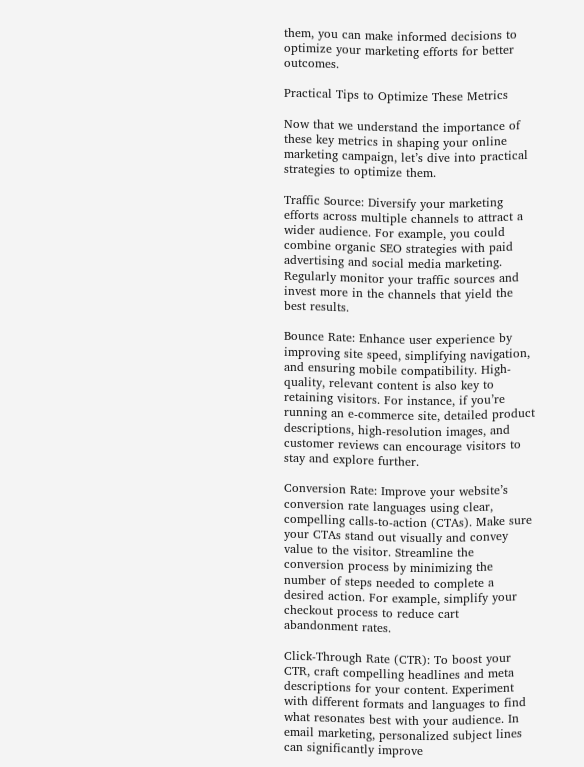them, you can make informed decisions to optimize your marketing efforts for better outcomes.

Practical Tips to Optimize These Metrics

Now that we understand the importance of these key metrics in shaping your online marketing campaign, let’s dive into practical strategies to optimize them.

Traffic Source: Diversify your marketing efforts across multiple channels to attract a wider audience. For example, you could combine organic SEO strategies with paid advertising and social media marketing. Regularly monitor your traffic sources and invest more in the channels that yield the best results.

Bounce Rate: Enhance user experience by improving site speed, simplifying navigation, and ensuring mobile compatibility. High-quality, relevant content is also key to retaining visitors. For instance, if you’re running an e-commerce site, detailed product descriptions, high-resolution images, and customer reviews can encourage visitors to stay and explore further.

Conversion Rate: Improve your website’s conversion rate languages using clear, compelling calls-to-action (CTAs). Make sure your CTAs stand out visually and convey value to the visitor. Streamline the conversion process by minimizing the number of steps needed to complete a desired action. For example, simplify your checkout process to reduce cart abandonment rates.

Click-Through Rate (CTR): To boost your CTR, craft compelling headlines and meta descriptions for your content. Experiment with different formats and languages to find what resonates best with your audience. In email marketing, personalized subject lines can significantly improve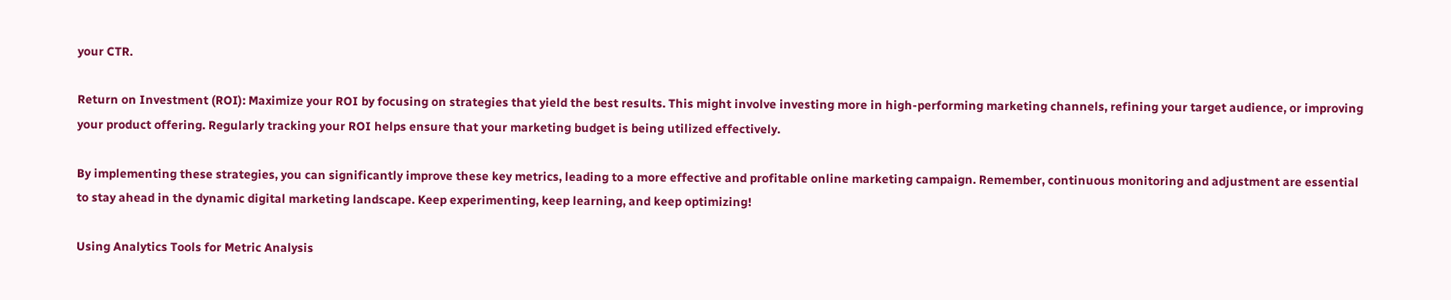your CTR.

Return on Investment (ROI): Maximize your ROI by focusing on strategies that yield the best results. This might involve investing more in high-performing marketing channels, refining your target audience, or improving your product offering. Regularly tracking your ROI helps ensure that your marketing budget is being utilized effectively.

By implementing these strategies, you can significantly improve these key metrics, leading to a more effective and profitable online marketing campaign. Remember, continuous monitoring and adjustment are essential to stay ahead in the dynamic digital marketing landscape. Keep experimenting, keep learning, and keep optimizing!

Using Analytics Tools for Metric Analysis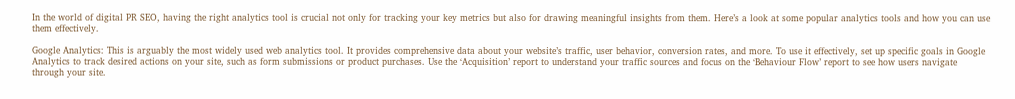In the world of digital PR SEO, having the right analytics tool is crucial not only for tracking your key metrics but also for drawing meaningful insights from them. Here’s a look at some popular analytics tools and how you can use them effectively.

Google Analytics: This is arguably the most widely used web analytics tool. It provides comprehensive data about your website’s traffic, user behavior, conversion rates, and more. To use it effectively, set up specific goals in Google Analytics to track desired actions on your site, such as form submissions or product purchases. Use the ‘Acquisition’ report to understand your traffic sources and focus on the ‘Behaviour Flow’ report to see how users navigate through your site.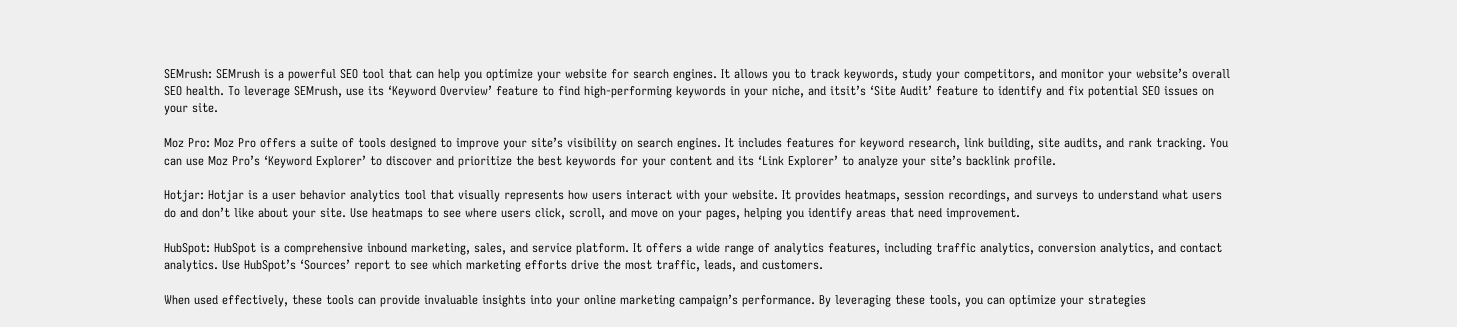SEMrush: SEMrush is a powerful SEO tool that can help you optimize your website for search engines. It allows you to track keywords, study your competitors, and monitor your website’s overall SEO health. To leverage SEMrush, use its ‘Keyword Overview’ feature to find high-performing keywords in your niche, and itsit’s ‘Site Audit’ feature to identify and fix potential SEO issues on your site.

Moz Pro: Moz Pro offers a suite of tools designed to improve your site’s visibility on search engines. It includes features for keyword research, link building, site audits, and rank tracking. You can use Moz Pro’s ‘Keyword Explorer’ to discover and prioritize the best keywords for your content and its ‘Link Explorer’ to analyze your site’s backlink profile.

Hotjar: Hotjar is a user behavior analytics tool that visually represents how users interact with your website. It provides heatmaps, session recordings, and surveys to understand what users do and don’t like about your site. Use heatmaps to see where users click, scroll, and move on your pages, helping you identify areas that need improvement.

HubSpot: HubSpot is a comprehensive inbound marketing, sales, and service platform. It offers a wide range of analytics features, including traffic analytics, conversion analytics, and contact analytics. Use HubSpot’s ‘Sources’ report to see which marketing efforts drive the most traffic, leads, and customers.

When used effectively, these tools can provide invaluable insights into your online marketing campaign’s performance. By leveraging these tools, you can optimize your strategies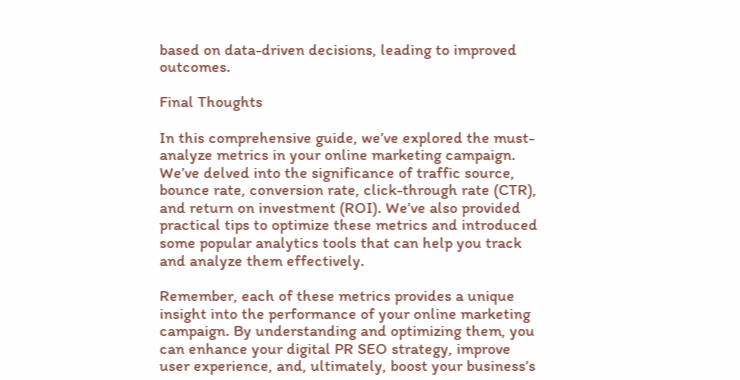based on data-driven decisions, leading to improved outcomes.

Final Thoughts

In this comprehensive guide, we’ve explored the must-analyze metrics in your online marketing campaign. We’ve delved into the significance of traffic source, bounce rate, conversion rate, click-through rate (CTR), and return on investment (ROI). We’ve also provided practical tips to optimize these metrics and introduced some popular analytics tools that can help you track and analyze them effectively.

Remember, each of these metrics provides a unique insight into the performance of your online marketing campaign. By understanding and optimizing them, you can enhance your digital PR SEO strategy, improve user experience, and, ultimately, boost your business’s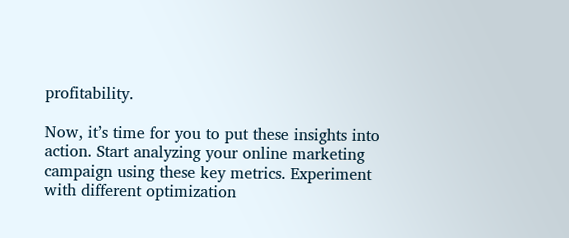profitability.

Now, it’s time for you to put these insights into action. Start analyzing your online marketing campaign using these key metrics. Experiment with different optimization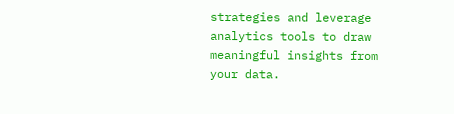strategies and leverage analytics tools to draw meaningful insights from your data.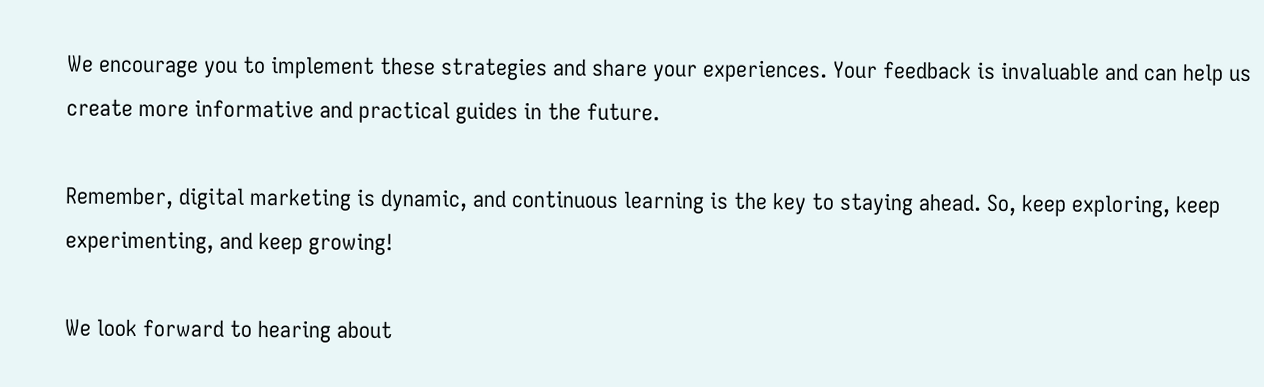We encourage you to implement these strategies and share your experiences. Your feedback is invaluable and can help us create more informative and practical guides in the future.

Remember, digital marketing is dynamic, and continuous learning is the key to staying ahead. So, keep exploring, keep experimenting, and keep growing!

We look forward to hearing about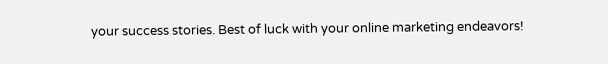your success stories. Best of luck with your online marketing endeavors!